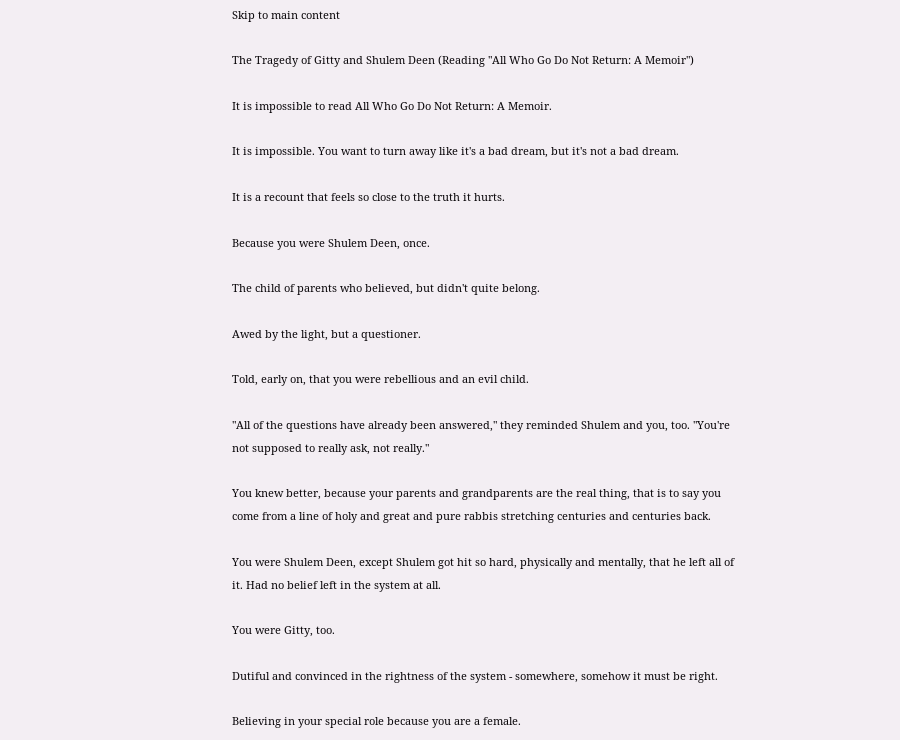Skip to main content

The Tragedy of Gitty and Shulem Deen (Reading "All Who Go Do Not Return: A Memoir")

It is impossible to read All Who Go Do Not Return: A Memoir.

It is impossible. You want to turn away like it's a bad dream, but it's not a bad dream.

It is a recount that feels so close to the truth it hurts.

Because you were Shulem Deen, once.

The child of parents who believed, but didn't quite belong.

Awed by the light, but a questioner.

Told, early on, that you were rebellious and an evil child.

"All of the questions have already been answered," they reminded Shulem and you, too. "You're not supposed to really ask, not really."

You knew better, because your parents and grandparents are the real thing, that is to say you come from a line of holy and great and pure rabbis stretching centuries and centuries back.

You were Shulem Deen, except Shulem got hit so hard, physically and mentally, that he left all of it. Had no belief left in the system at all.

You were Gitty, too.

Dutiful and convinced in the rightness of the system - somewhere, somehow it must be right.

Believing in your special role because you are a female.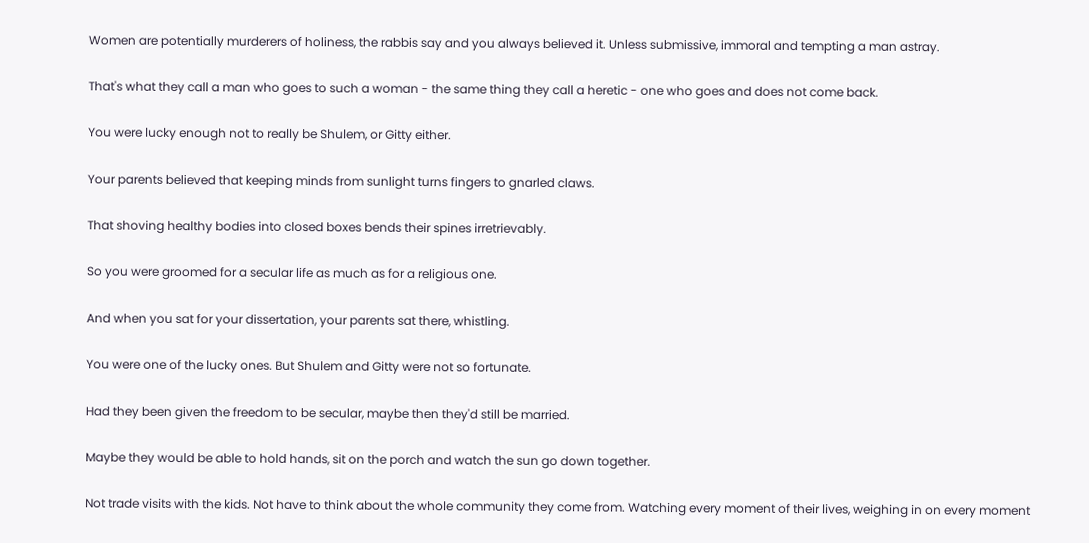Women are potentially murderers of holiness, the rabbis say and you always believed it. Unless submissive, immoral and tempting a man astray.

That's what they call a man who goes to such a woman - the same thing they call a heretic - one who goes and does not come back.

You were lucky enough not to really be Shulem, or Gitty either.

Your parents believed that keeping minds from sunlight turns fingers to gnarled claws.

That shoving healthy bodies into closed boxes bends their spines irretrievably.

So you were groomed for a secular life as much as for a religious one.

And when you sat for your dissertation, your parents sat there, whistling.

You were one of the lucky ones. But Shulem and Gitty were not so fortunate.

Had they been given the freedom to be secular, maybe then they'd still be married.

Maybe they would be able to hold hands, sit on the porch and watch the sun go down together.

Not trade visits with the kids. Not have to think about the whole community they come from. Watching every moment of their lives, weighing in on every moment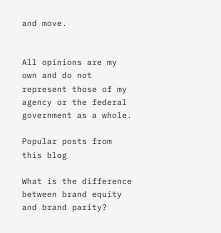and move.


All opinions are my own and do not represent those of my agency or the federal government as a whole.

Popular posts from this blog

What is the difference between brand equity and brand parity?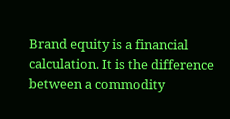Brand equity is a financial calculation. It is the difference between a commodity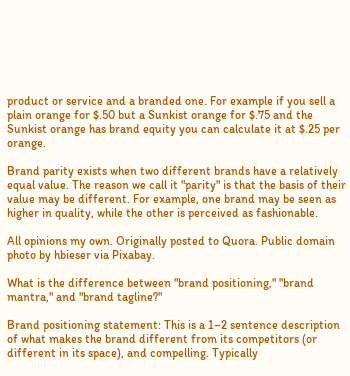product or service and a branded one. For example if you sell a plain orange for $.50 but a Sunkist orange for $.75 and the Sunkist orange has brand equity you can calculate it at $.25 per orange.

Brand parity exists when two different brands have a relatively equal value. The reason we call it "parity" is that the basis of their value may be different. For example, one brand may be seen as higher in quality, while the other is perceived as fashionable.

All opinions my own. Originally posted to Quora. Public domain photo by hbieser via Pixabay.

What is the difference between "brand positioning," "brand mantra," and "brand tagline?"

Brand positioning statement: This is a 1–2 sentence description of what makes the brand different from its competitors (or different in its space), and compelling. Typically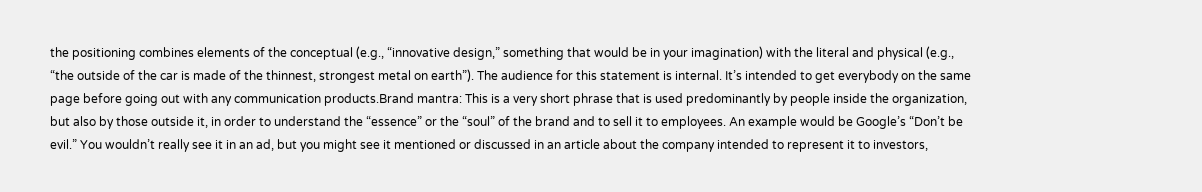the positioning combines elements of the conceptual (e.g., “innovative design,” something that would be in your imagination) with the literal and physical (e.g., “the outside of the car is made of the thinnest, strongest metal on earth”). The audience for this statement is internal. It’s intended to get everybody on the same page before going out with any communication products.Brand mantra: This is a very short phrase that is used predominantly by people inside the organization, but also by those outside it, in order to understand the “essence” or the “soul” of the brand and to sell it to employees. An example would be Google’s “Don’t be evil.” You wouldn’t really see it in an ad, but you might see it mentioned or discussed in an article about the company intended to represent it to investors,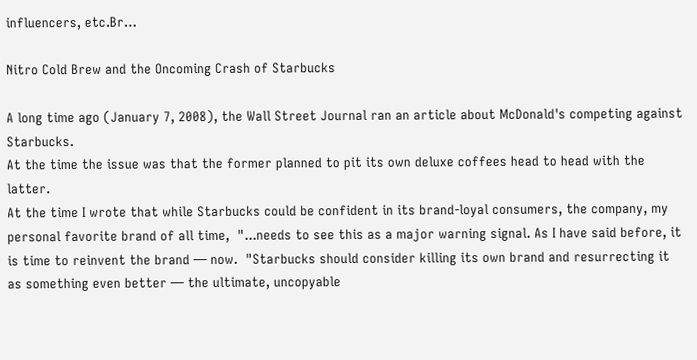influencers, etc.Br…

Nitro Cold Brew and the Oncoming Crash of Starbucks

A long time ago (January 7, 2008), the Wall Street Journal ran an article about McDonald's competing against Starbucks.
At the time the issue was that the former planned to pit its own deluxe coffees head to head with the latter.
At the time I wrote that while Starbucks could be confident in its brand-loyal consumers, the company, my personal favorite brand of all time,  "...needs to see this as a major warning signal. As I have said before, it is time to reinvent the brand — now.  "Starbucks should consider killing its own brand and resurrecting it as something even better — the ultimate, uncopyable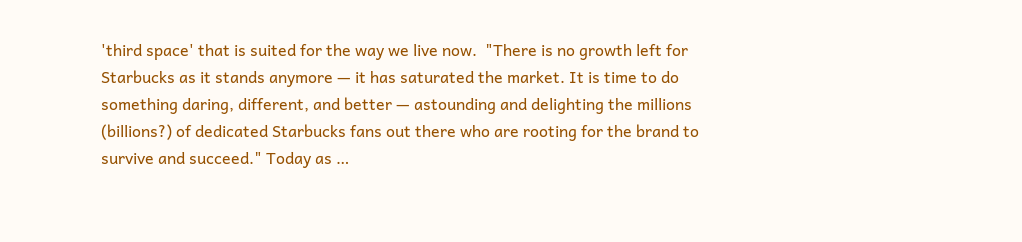'third space' that is suited for the way we live now.  "There is no growth left for Starbucks as it stands anymore — it has saturated the market. It is time to do something daring, different, and better — astounding and delighting the millions (billions?) of dedicated Starbucks fans out there who are rooting for the brand to survive and succeed." Today as …